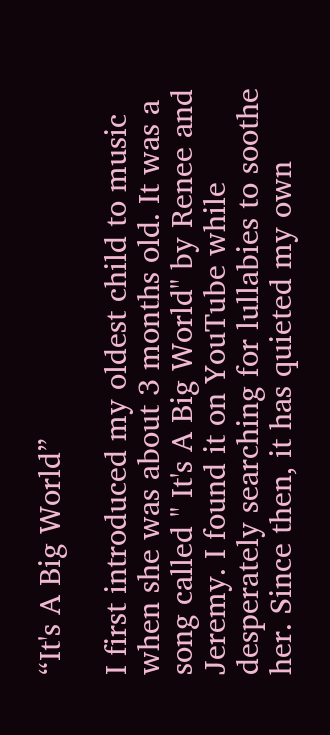“It's A Big World”

I first introduced my oldest child to music when she was about 3 months old. It was a song called " It's A Big World" by Renee and Jeremy. I found it on YouTube while desperately searching for lullabies to soothe her. Since then, it has quieted my own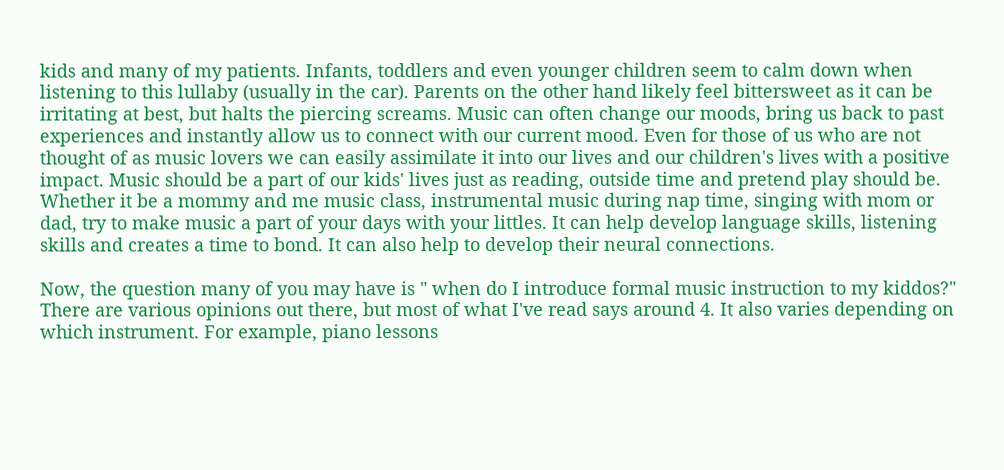kids and many of my patients. Infants, toddlers and even younger children seem to calm down when listening to this lullaby (usually in the car). Parents on the other hand likely feel bittersweet as it can be irritating at best, but halts the piercing screams. Music can often change our moods, bring us back to past experiences and instantly allow us to connect with our current mood. Even for those of us who are not thought of as music lovers we can easily assimilate it into our lives and our children's lives with a positive impact. Music should be a part of our kids' lives just as reading, outside time and pretend play should be. Whether it be a mommy and me music class, instrumental music during nap time, singing with mom or dad, try to make music a part of your days with your littles. It can help develop language skills, listening skills and creates a time to bond. It can also help to develop their neural connections.

Now, the question many of you may have is " when do I introduce formal music instruction to my kiddos?" There are various opinions out there, but most of what I've read says around 4. It also varies depending on which instrument. For example, piano lessons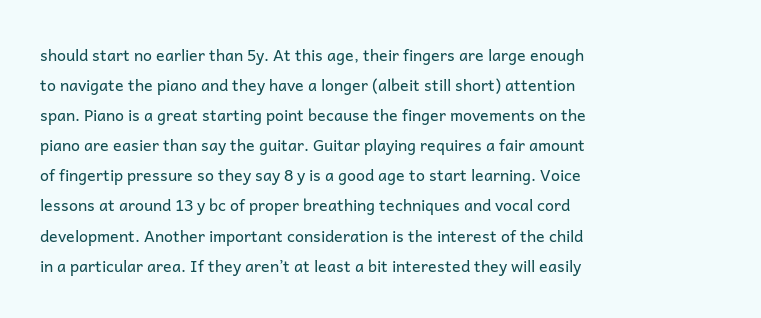should start no earlier than 5y. At this age, their fingers are large enough to navigate the piano and they have a longer (albeit still short) attention span. Piano is a great starting point because the finger movements on the piano are easier than say the guitar. Guitar playing requires a fair amount of fingertip pressure so they say 8 y is a good age to start learning. Voice lessons at around 13 y bc of proper breathing techniques and vocal cord development. Another important consideration is the interest of the child in a particular area. If they aren’t at least a bit interested they will easily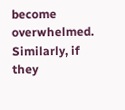become overwhelmed. Similarly, if they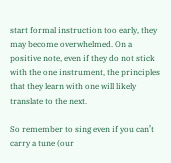start formal instruction too early, they may become overwhelmed. On a positive note, even if they do not stick with the one instrument, the principles that they learn with one will likely translate to the next.

So remember to sing even if you can’t carry a tune (our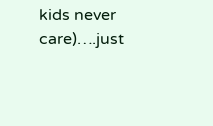kids never care)….just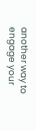another way to engage your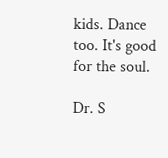kids. Dance too. It's good for the soul.

Dr. S